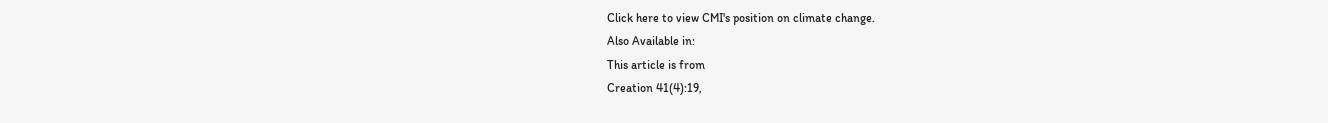Click here to view CMI's position on climate change.
Also Available in:
This article is from
Creation 41(4):19,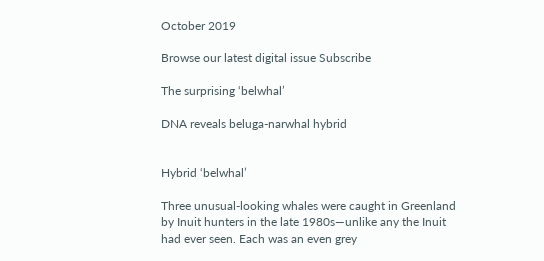October 2019

Browse our latest digital issue Subscribe

The surprising ‘belwhal’

DNA reveals beluga-narwhal hybrid


Hybrid ‘belwhal’

Three unusual-looking whales were caught in Greenland by Inuit hunters in the late 1980s—unlike any the Inuit had ever seen. Each was an even grey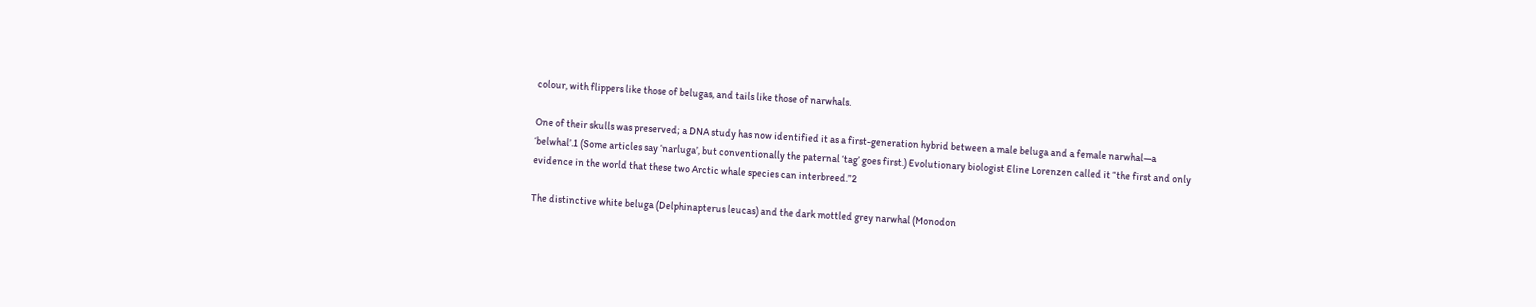colour, with flippers like those of belugas, and tails like those of narwhals.

One of their skulls was preserved; a DNA study has now identified it as a first-generation hybrid between a male beluga and a female narwhal—a ‘belwhal’.1 (Some articles say ‘narluga’, but conventionally the paternal ‘tag’ goes first.) Evolutionary biologist Eline Lorenzen called it “the first and only evidence in the world that these two Arctic whale species can interbreed.”2

The distinctive white beluga (Delphinapterus leucas) and the dark mottled grey narwhal (Monodon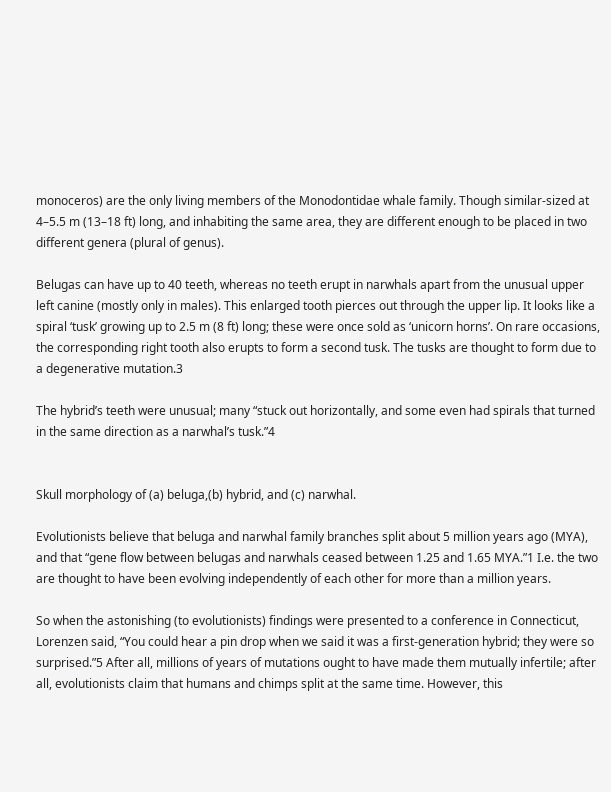monoceros) are the only living members of the Monodontidae whale family. Though similar-sized at 4–5.5 m (13–18 ft) long, and inhabiting the same area, they are different enough to be placed in two different genera (plural of genus).

Belugas can have up to 40 teeth, whereas no teeth erupt in narwhals apart from the unusual upper left canine (mostly only in males). This enlarged tooth pierces out through the upper lip. It looks like a spiral ‘tusk’ growing up to 2.5 m (8 ft) long; these were once sold as ‘unicorn horns’. On rare occasions, the corresponding right tooth also erupts to form a second tusk. The tusks are thought to form due to a degenerative mutation.3

The hybrid’s teeth were unusual; many “stuck out horizontally, and some even had spirals that turned in the same direction as a narwhal’s tusk.”4


Skull morphology of (a) beluga,(b) hybrid, and (c) narwhal.

Evolutionists believe that beluga and narwhal family branches split about 5 million years ago (MYA), and that “gene flow between belugas and narwhals ceased between 1.25 and 1.65 MYA.”1 I.e. the two are thought to have been evolving independently of each other for more than a million years.

So when the astonishing (to evolutionists) findings were presented to a conference in Connecticut, Lorenzen said, “You could hear a pin drop when we said it was a first-generation hybrid; they were so surprised.”5 After all, millions of years of mutations ought to have made them mutually infertile; after all, evolutionists claim that humans and chimps split at the same time. However, this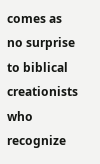comes as no surprise to biblical creationists who recognize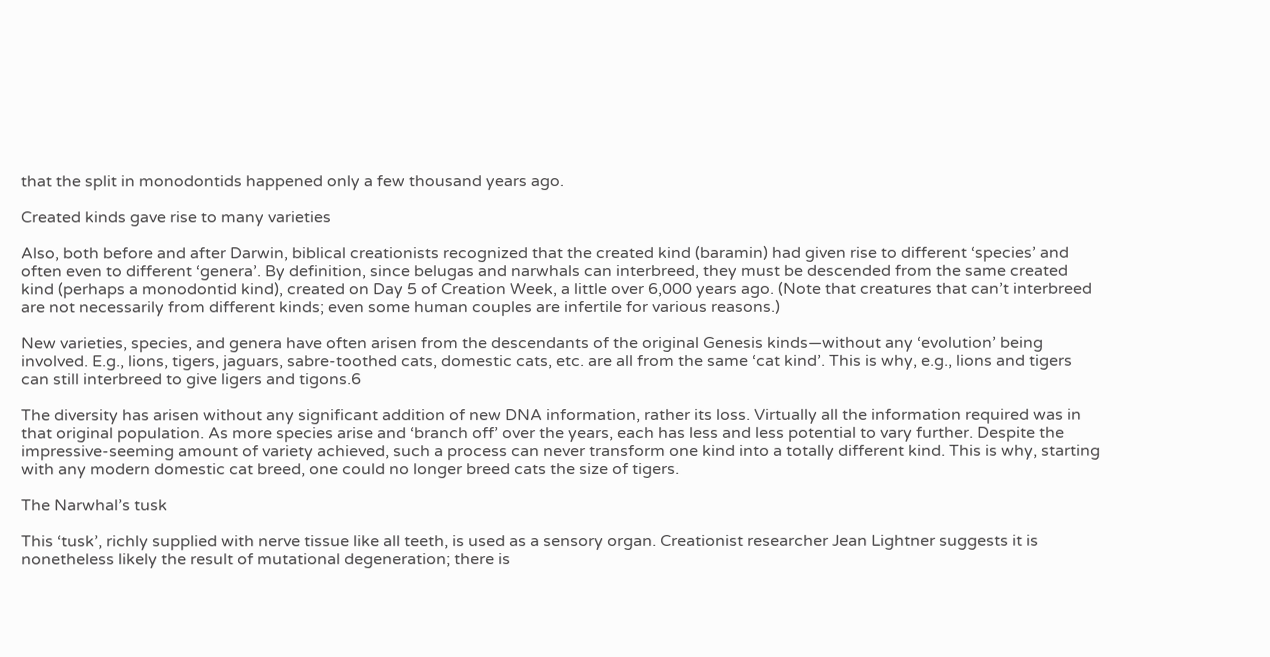that the split in monodontids happened only a few thousand years ago.

Created kinds gave rise to many varieties

Also, both before and after Darwin, biblical creationists recognized that the created kind (baramin) had given rise to different ‘species’ and often even to different ‘genera’. By definition, since belugas and narwhals can interbreed, they must be descended from the same created kind (perhaps a monodontid kind), created on Day 5 of Creation Week, a little over 6,000 years ago. (Note that creatures that can’t interbreed are not necessarily from different kinds; even some human couples are infertile for various reasons.)

New varieties, species, and genera have often arisen from the descendants of the original Genesis kinds—without any ‘evolution’ being involved. E.g., lions, tigers, jaguars, sabre-toothed cats, domestic cats, etc. are all from the same ‘cat kind’. This is why, e.g., lions and tigers can still interbreed to give ligers and tigons.6

The diversity has arisen without any significant addition of new DNA information, rather its loss. Virtually all the information required was in that original population. As more species arise and ‘branch off’ over the years, each has less and less potential to vary further. Despite the impressive-seeming amount of variety achieved, such a process can never transform one kind into a totally different kind. This is why, starting with any modern domestic cat breed, one could no longer breed cats the size of tigers.

The Narwhal’s tusk

This ‘tusk’, richly supplied with nerve tissue like all teeth, is used as a sensory organ. Creationist researcher Jean Lightner suggests it is nonetheless likely the result of mutational degeneration; there is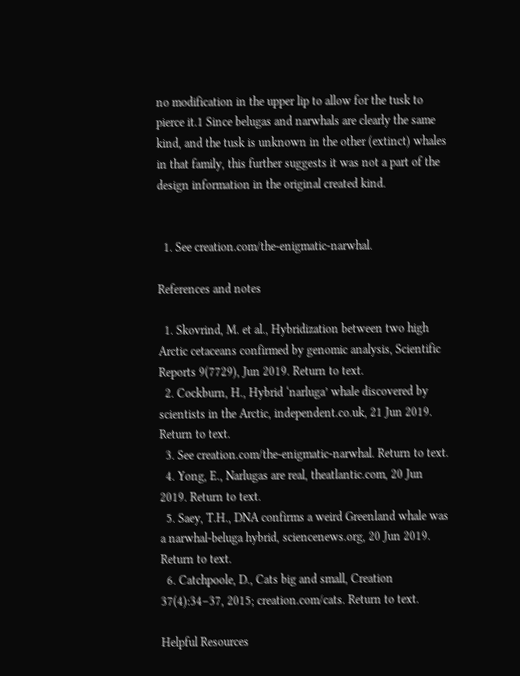no modification in the upper lip to allow for the tusk to pierce it.1 Since belugas and narwhals are clearly the same kind, and the tusk is unknown in the other (extinct) whales in that family, this further suggests it was not a part of the design information in the original created kind.


  1. See creation.com/the-enigmatic-narwhal.

References and notes

  1. Skovrind, M. et al., Hybridization between two high Arctic cetaceans confirmed by genomic analysis, Scientific Reports 9(7729), Jun 2019. Return to text.
  2. Cockburn, H., Hybrid ‘narluga’ whale discovered by scientists in the Arctic, independent.co.uk, 21 Jun 2019. Return to text.
  3. See creation.com/the-enigmatic-narwhal. Return to text.
  4. Yong, E., Narlugas are real, theatlantic.com, 20 Jun 2019. Return to text.
  5. Saey, T.H., DNA confirms a weird Greenland whale was a narwhal-beluga hybrid, sciencenews.org, 20 Jun 2019. Return to text.
  6. Catchpoole, D., Cats big and small, Creation 37(4):34–37, 2015; creation.com/cats. Return to text.

Helpful Resources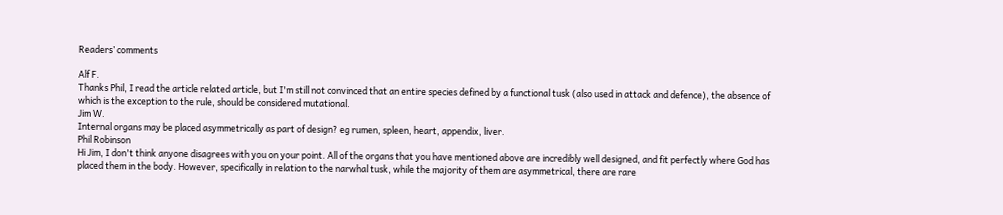Readers’ comments

Alf F.
Thanks Phil, I read the article related article, but I'm still not convinced that an entire species defined by a functional tusk (also used in attack and defence), the absence of which is the exception to the rule, should be considered mutational.
Jim W.
Internal organs may be placed asymmetrically as part of design? eg rumen, spleen, heart, appendix, liver.
Phil Robinson
Hi Jim, I don't think anyone disagrees with you on your point. All of the organs that you have mentioned above are incredibly well designed, and fit perfectly where God has placed them in the body. However, specifically in relation to the narwhal tusk, while the majority of them are asymmetrical, there are rare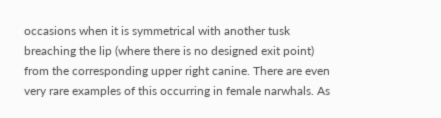occasions when it is symmetrical with another tusk breaching the lip (where there is no designed exit point) from the corresponding upper right canine. There are even very rare examples of this occurring in female narwhals. As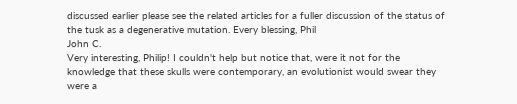discussed earlier please see the related articles for a fuller discussion of the status of the tusk as a degenerative mutation. Every blessing, Phil
John C.
Very interesting, Philip! I couldn't help but notice that, were it not for the knowledge that these skulls were contemporary, an evolutionist would swear they were a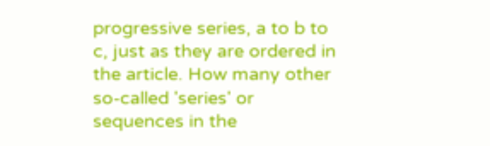progressive series, a to b to c, just as they are ordered in the article. How many other so-called 'series' or sequences in the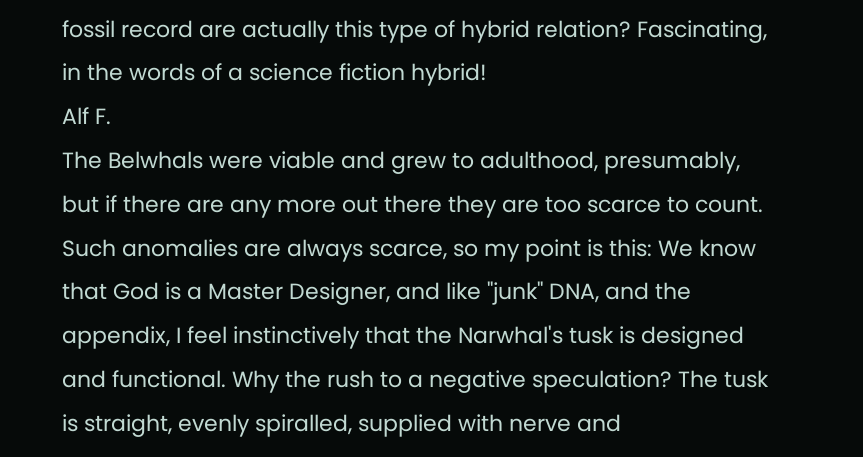fossil record are actually this type of hybrid relation? Fascinating, in the words of a science fiction hybrid!
Alf F.
The Belwhals were viable and grew to adulthood, presumably, but if there are any more out there they are too scarce to count. Such anomalies are always scarce, so my point is this: We know that God is a Master Designer, and like "junk" DNA, and the appendix, I feel instinctively that the Narwhal's tusk is designed and functional. Why the rush to a negative speculation? The tusk is straight, evenly spiralled, supplied with nerve and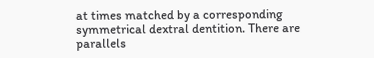at times matched by a corresponding symmetrical dextral dentition. There are parallels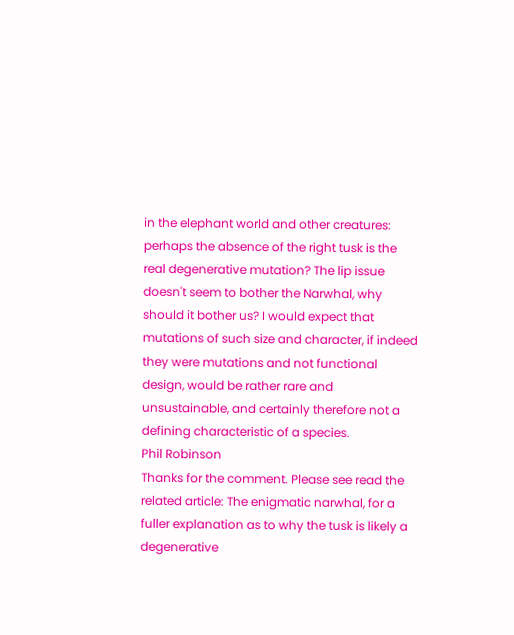in the elephant world and other creatures: perhaps the absence of the right tusk is the real degenerative mutation? The lip issue doesn't seem to bother the Narwhal, why should it bother us? I would expect that mutations of such size and character, if indeed they were mutations and not functional design, would be rather rare and unsustainable, and certainly therefore not a defining characteristic of a species.
Phil Robinson
Thanks for the comment. Please see read the related article: The enigmatic narwhal, for a fuller explanation as to why the tusk is likely a degenerative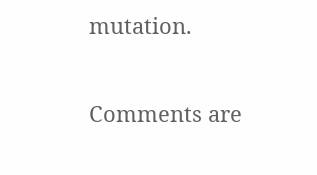mutation.

Comments are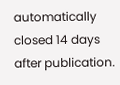automatically closed 14 days after publication.